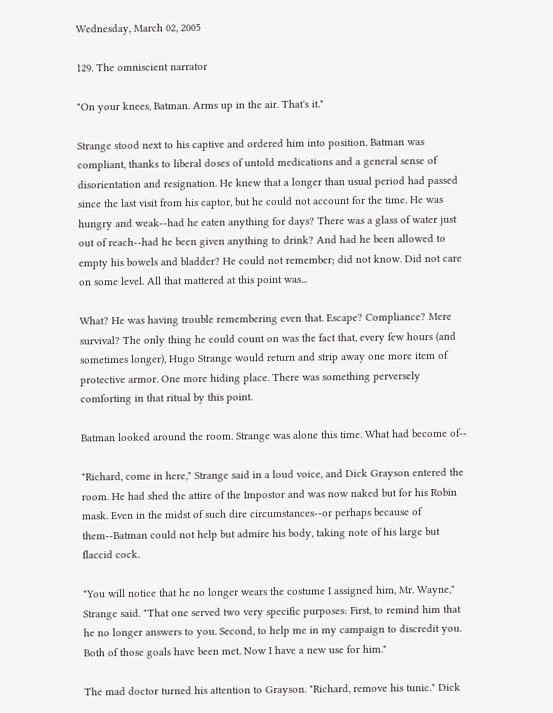Wednesday, March 02, 2005

129. The omniscient narrator

"On your knees, Batman. Arms up in the air. That's it."

Strange stood next to his captive and ordered him into position. Batman was compliant, thanks to liberal doses of untold medications and a general sense of disorientation and resignation. He knew that a longer than usual period had passed since the last visit from his captor, but he could not account for the time. He was hungry and weak--had he eaten anything for days? There was a glass of water just out of reach--had he been given anything to drink? And had he been allowed to empty his bowels and bladder? He could not remember; did not know. Did not care on some level. All that mattered at this point was...

What? He was having trouble remembering even that. Escape? Compliance? Mere survival? The only thing he could count on was the fact that, every few hours (and sometimes longer), Hugo Strange would return and strip away one more item of protective armor. One more hiding place. There was something perversely comforting in that ritual by this point.

Batman looked around the room. Strange was alone this time. What had become of--

"Richard, come in here," Strange said in a loud voice, and Dick Grayson entered the room. He had shed the attire of the Impostor and was now naked but for his Robin mask. Even in the midst of such dire circumstances--or perhaps because of them--Batman could not help but admire his body, taking note of his large but flaccid cock.

"You will notice that he no longer wears the costume I assigned him, Mr. Wayne," Strange said. "That one served two very specific purposes: First, to remind him that he no longer answers to you. Second, to help me in my campaign to discredit you. Both of those goals have been met. Now I have a new use for him."

The mad doctor turned his attention to Grayson. "Richard, remove his tunic." Dick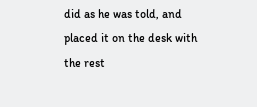did as he was told, and placed it on the desk with the rest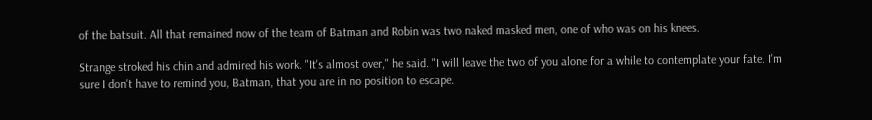of the batsuit. All that remained now of the team of Batman and Robin was two naked masked men, one of who was on his knees.

Strange stroked his chin and admired his work. "It's almost over," he said. "I will leave the two of you alone for a while to contemplate your fate. I'm sure I don't have to remind you, Batman, that you are in no position to escape.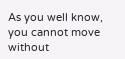As you well know, you cannot move without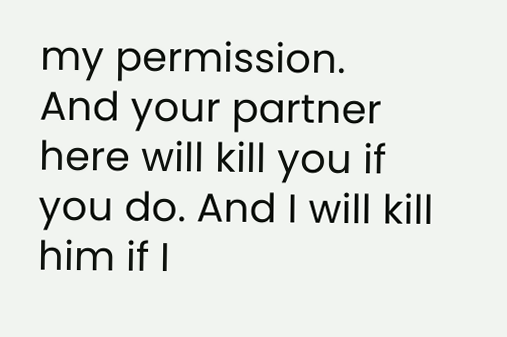my permission. And your partner here will kill you if you do. And I will kill him if I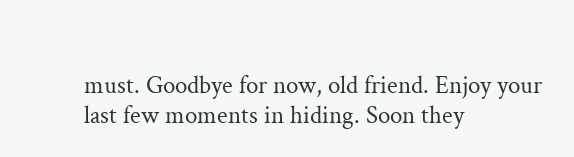must. Goodbye for now, old friend. Enjoy your last few moments in hiding. Soon they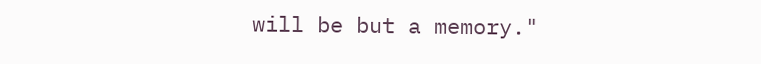will be but a memory."